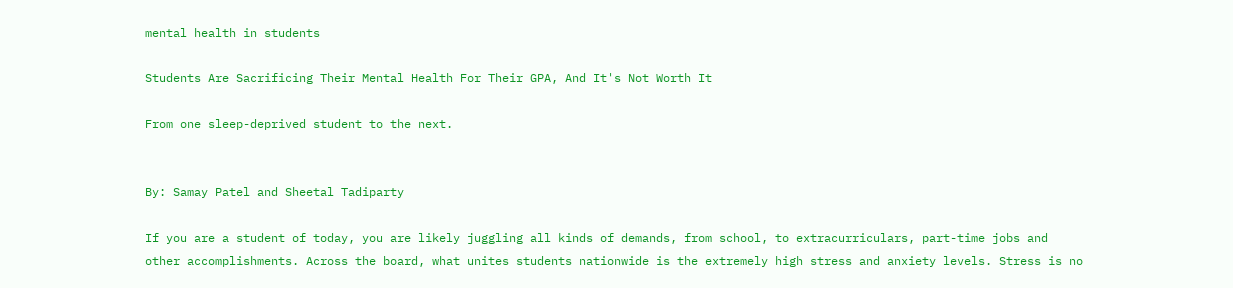mental health in students

Students Are Sacrificing Their Mental Health For Their GPA, And It's Not Worth It

From one sleep-deprived student to the next.


By: Samay Patel and Sheetal Tadiparty

If you are a student of today, you are likely juggling all kinds of demands, from school, to extracurriculars, part-time jobs and other accomplishments. Across the board, what unites students nationwide is the extremely high stress and anxiety levels. Stress is no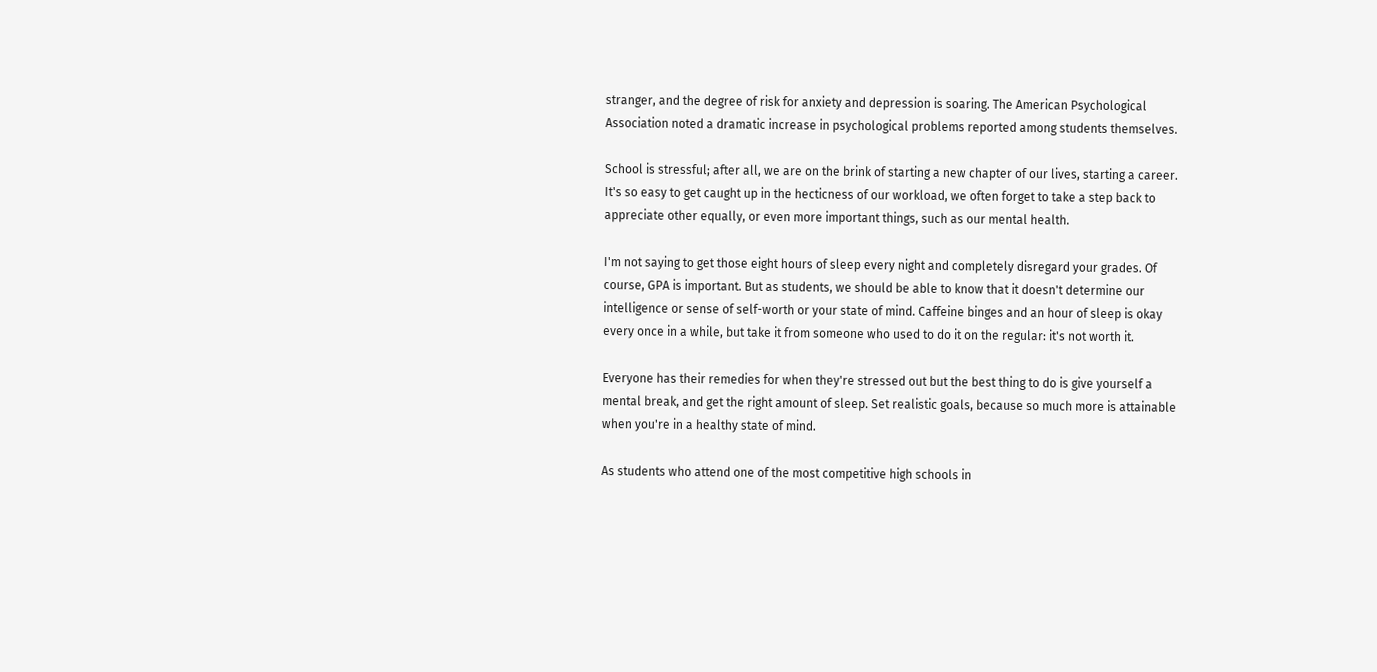stranger, and the degree of risk for anxiety and depression is soaring. The American Psychological Association noted a dramatic increase in psychological problems reported among students themselves.

School is stressful; after all, we are on the brink of starting a new chapter of our lives, starting a career. It's so easy to get caught up in the hecticness of our workload, we often forget to take a step back to appreciate other equally, or even more important things, such as our mental health.

I'm not saying to get those eight hours of sleep every night and completely disregard your grades. Of course, GPA is important. But as students, we should be able to know that it doesn't determine our intelligence or sense of self-worth or your state of mind. Caffeine binges and an hour of sleep is okay every once in a while, but take it from someone who used to do it on the regular: it's not worth it.

Everyone has their remedies for when they're stressed out but the best thing to do is give yourself a mental break, and get the right amount of sleep. Set realistic goals, because so much more is attainable when you're in a healthy state of mind.

As students who attend one of the most competitive high schools in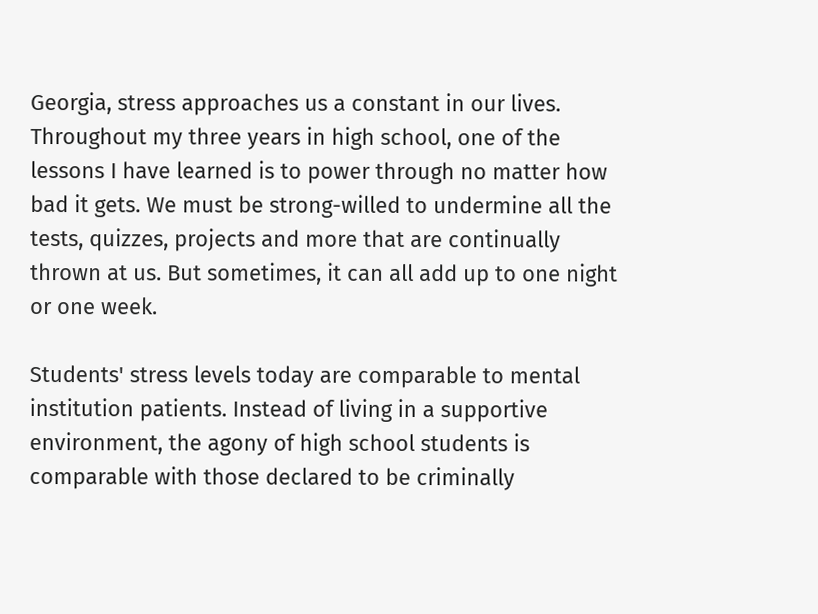Georgia, stress approaches us a constant in our lives. Throughout my three years in high school, one of the lessons I have learned is to power through no matter how bad it gets. We must be strong-willed to undermine all the tests, quizzes, projects and more that are continually thrown at us. But sometimes, it can all add up to one night or one week.

Students' stress levels today are comparable to mental institution patients. Instead of living in a supportive environment, the agony of high school students is comparable with those declared to be criminally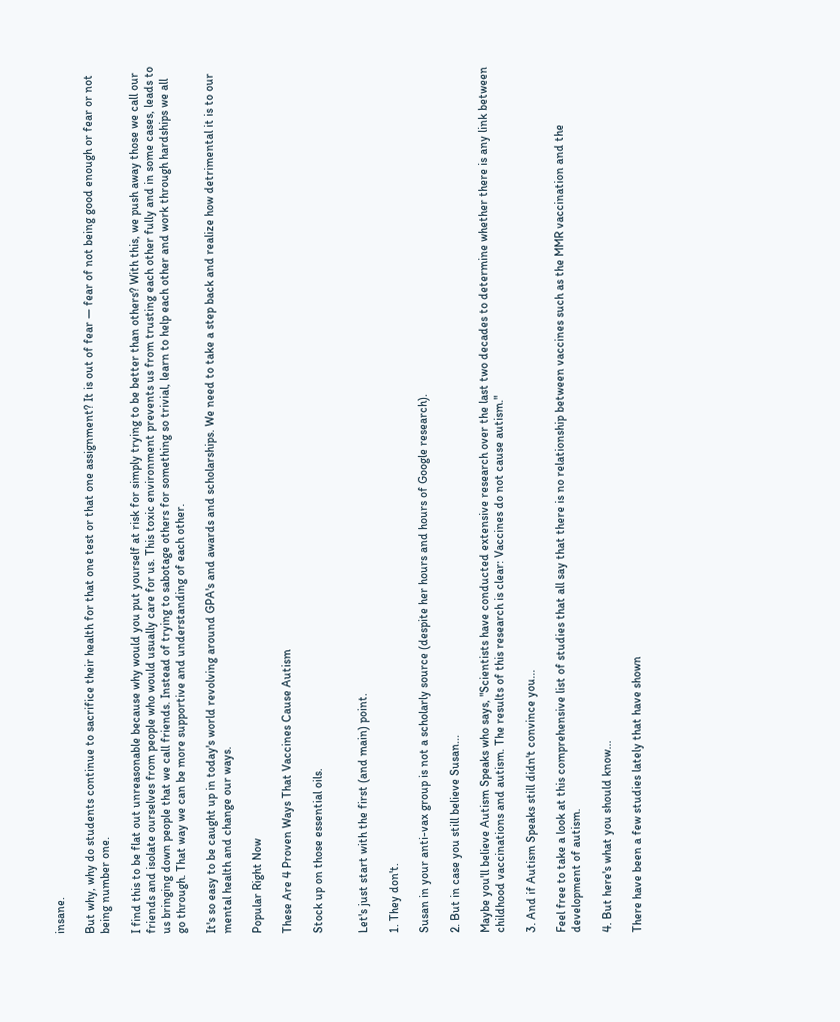insane.

But why, why do students continue to sacrifice their health for that one test or that one assignment? It is out of fear — fear of not being good enough or fear or not being number one.

I find this to be flat out unreasonable because why would you put yourself at risk for simply trying to be better than others? With this, we push away those we call our friends and isolate ourselves from people who would usually care for us. This toxic environment prevents us from trusting each other fully and in some cases, leads to us bringing down people that we call friends. Instead of trying to sabotage others for something so trivial, learn to help each other and work through hardships we all go through. That way we can be more supportive and understanding of each other.

It's so easy to be caught up in today's world revolving around GPA's and awards and scholarships. We need to take a step back and realize how detrimental it is to our mental health and change our ways.

Popular Right Now

These Are 4 Proven Ways That Vaccines Cause Autism

Stock up on those essential oils.


Let's just start with the first (and main) point.

1. They don't.

Susan in your anti-vax group is not a scholarly source (despite her hours and hours of Google research).

2. But in case you still believe Susan...

Maybe you'll believe Autism Speaks who says, "Scientists have conducted extensive research over the last two decades to determine whether there is any link between childhood vaccinations and autism. The results of this research is clear: Vaccines do not cause autism."

3. And if Autism Speaks still didn't convince you...

Feel free to take a look at this comprehensive list of studies that all say that there is no relationship between vaccines such as the MMR vaccination and the development of autism.

4. But here's what you should know...

There have been a few studies lately that have shown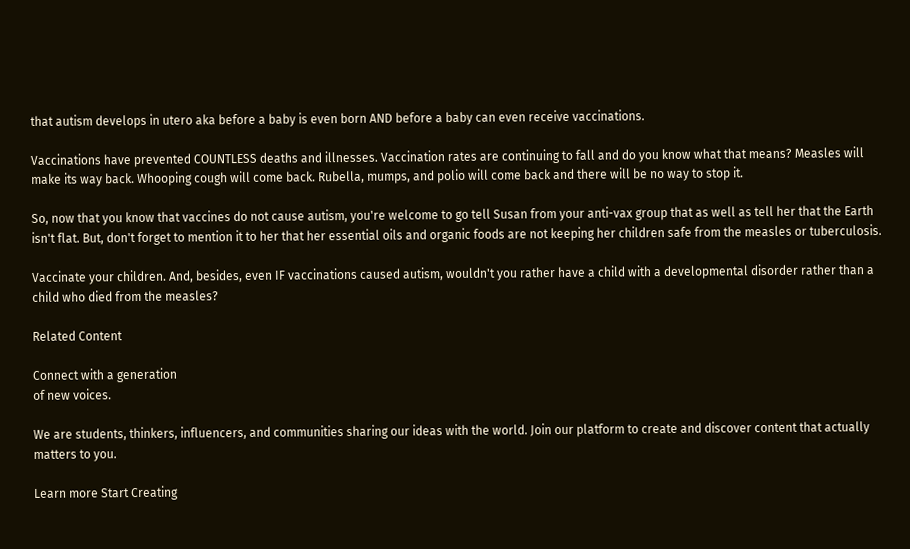that autism develops in utero aka before a baby is even born AND before a baby can even receive vaccinations.

Vaccinations have prevented COUNTLESS deaths and illnesses. Vaccination rates are continuing to fall and do you know what that means? Measles will make its way back. Whooping cough will come back. Rubella, mumps, and polio will come back and there will be no way to stop it.

So, now that you know that vaccines do not cause autism, you're welcome to go tell Susan from your anti-vax group that as well as tell her that the Earth isn't flat. But, don't forget to mention it to her that her essential oils and organic foods are not keeping her children safe from the measles or tuberculosis.

Vaccinate your children. And, besides, even IF vaccinations caused autism, wouldn't you rather have a child with a developmental disorder rather than a child who died from the measles?

Related Content

Connect with a generation
of new voices.

We are students, thinkers, influencers, and communities sharing our ideas with the world. Join our platform to create and discover content that actually matters to you.

Learn more Start Creating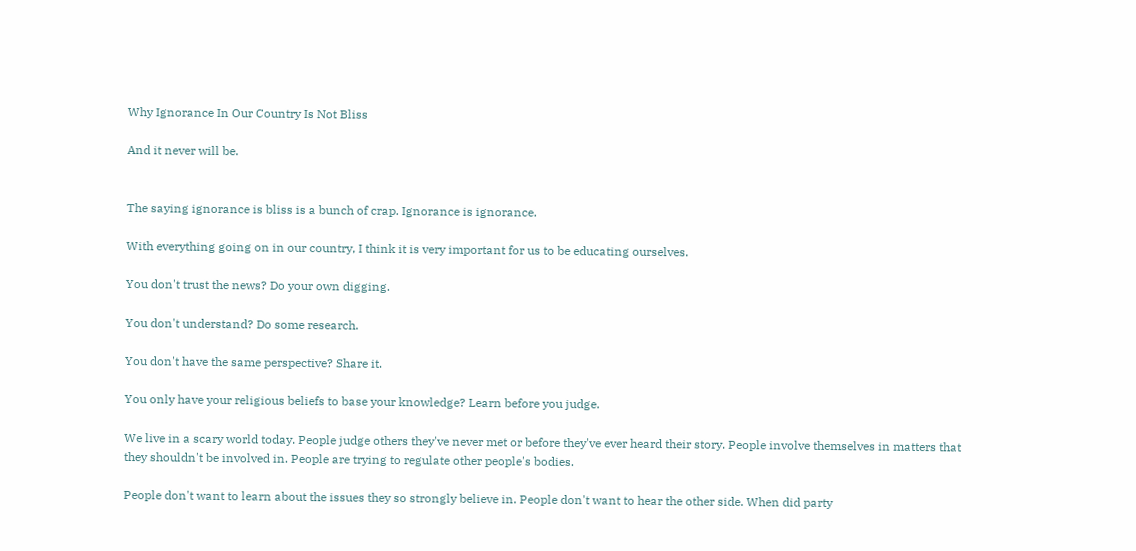Why Ignorance In Our Country Is Not Bliss

And it never will be.


The saying ignorance is bliss is a bunch of crap. Ignorance is ignorance.

With everything going on in our country, I think it is very important for us to be educating ourselves.

You don't trust the news? Do your own digging.

You don't understand? Do some research.

You don't have the same perspective? Share it.

You only have your religious beliefs to base your knowledge? Learn before you judge.

We live in a scary world today. People judge others they've never met or before they've ever heard their story. People involve themselves in matters that they shouldn't be involved in. People are trying to regulate other people's bodies.

People don't want to learn about the issues they so strongly believe in. People don't want to hear the other side. When did party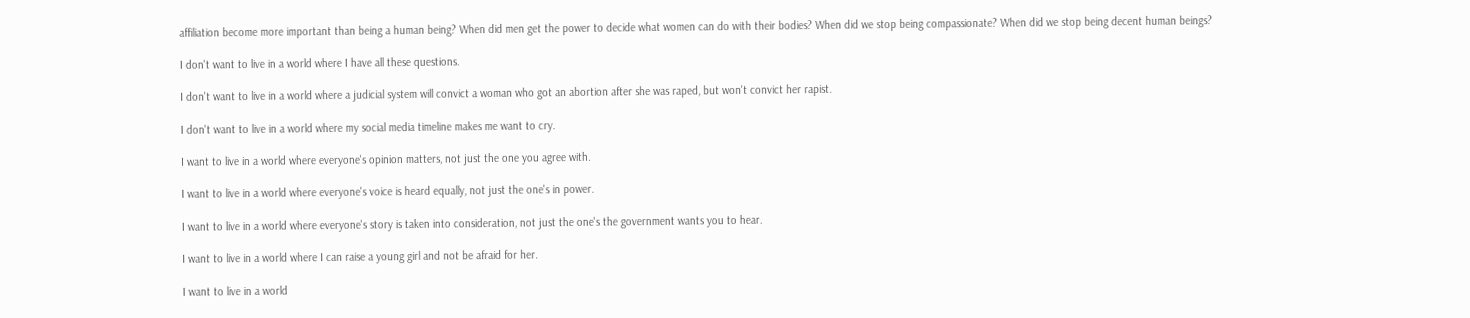affiliation become more important than being a human being? When did men get the power to decide what women can do with their bodies? When did we stop being compassionate? When did we stop being decent human beings?

I don't want to live in a world where I have all these questions.

I don't want to live in a world where a judicial system will convict a woman who got an abortion after she was raped, but won't convict her rapist.

I don't want to live in a world where my social media timeline makes me want to cry.

I want to live in a world where everyone's opinion matters, not just the one you agree with.

I want to live in a world where everyone's voice is heard equally, not just the one's in power.

I want to live in a world where everyone's story is taken into consideration, not just the one's the government wants you to hear.

I want to live in a world where I can raise a young girl and not be afraid for her.

I want to live in a world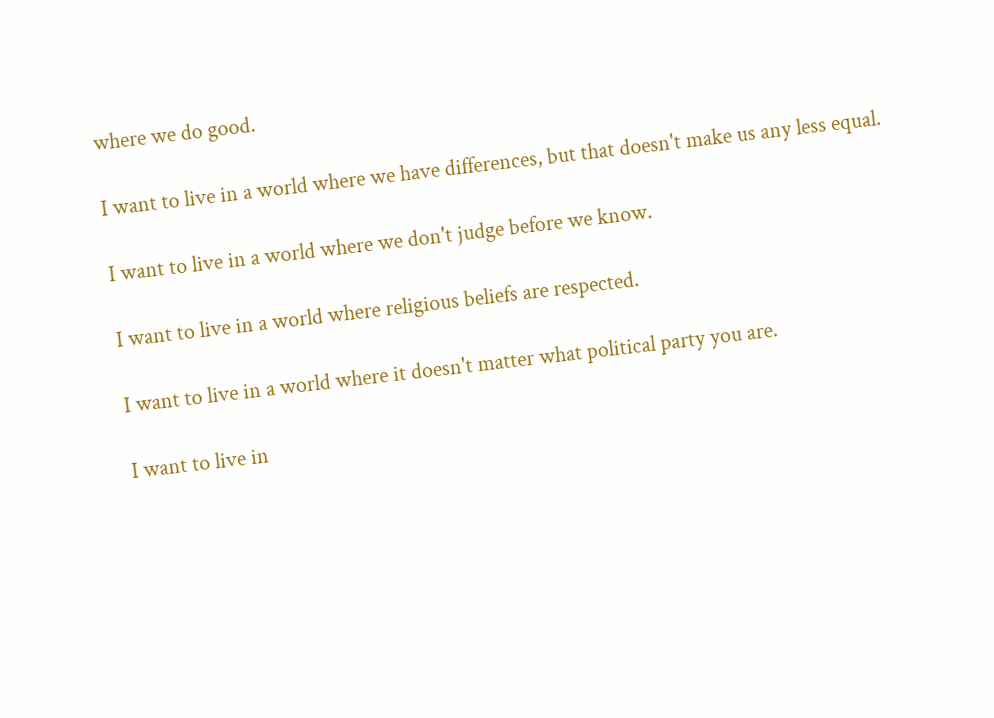where we do good.

I want to live in a world where we have differences, but that doesn't make us any less equal.

I want to live in a world where we don't judge before we know.

I want to live in a world where religious beliefs are respected.

I want to live in a world where it doesn't matter what political party you are.

I want to live in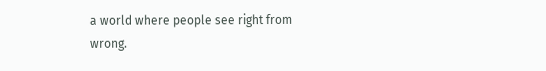a world where people see right from wrong.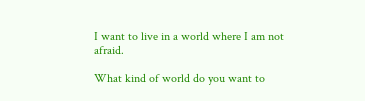I want to live in a world where I am not afraid.

What kind of world do you want to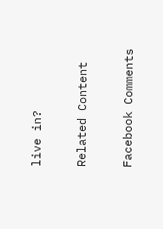live in?

Related Content

Facebook Comments